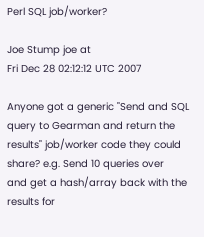Perl SQL job/worker?

Joe Stump joe at
Fri Dec 28 02:12:12 UTC 2007

Anyone got a generic "Send and SQL query to Gearman and return the
results" job/worker code they could share? e.g. Send 10 queries over
and get a hash/array back with the results for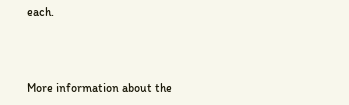each.



More information about the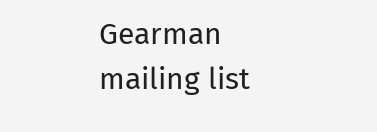Gearman mailing list